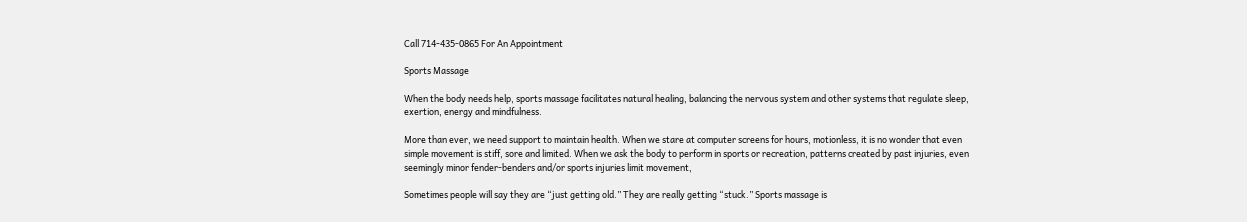Call 714-435-0865 For An Appointment

Sports Massage

When the body needs help, sports massage facilitates natural healing, balancing the nervous system and other systems that regulate sleep, exertion, energy and mindfulness.

More than ever, we need support to maintain health. When we stare at computer screens for hours, motionless, it is no wonder that even simple movement is stiff, sore and limited. When we ask the body to perform in sports or recreation, patterns created by past injuries, even seemingly minor fender-benders and/or sports injuries limit movement,

Sometimes people will say they are “just getting old.” They are really getting “stuck.” Sports massage is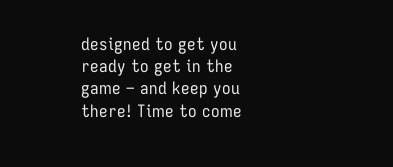designed to get you ready to get in the game – and keep you there! Time to come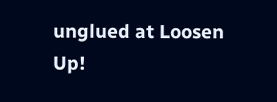unglued at Loosen Up!